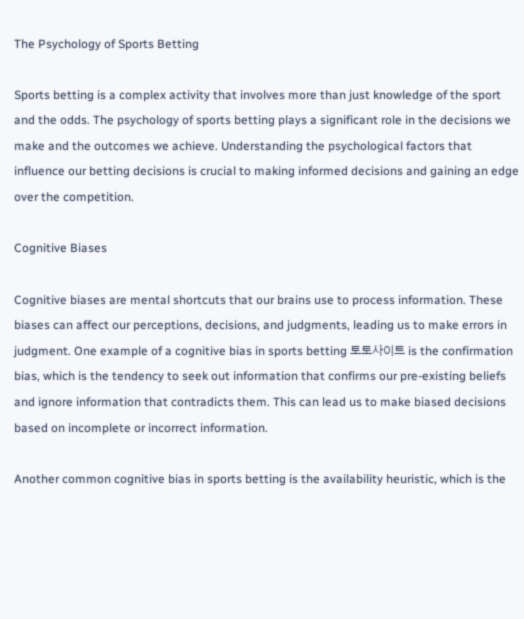The Psychology of Sports Betting

Sports betting is a complex activity that involves more than just knowledge of the sport and the odds. The psychology of sports betting plays a significant role in the decisions we make and the outcomes we achieve. Understanding the psychological factors that influence our betting decisions is crucial to making informed decisions and gaining an edge over the competition.

Cognitive Biases

Cognitive biases are mental shortcuts that our brains use to process information. These biases can affect our perceptions, decisions, and judgments, leading us to make errors in judgment. One example of a cognitive bias in sports betting 토토사이트 is the confirmation bias, which is the tendency to seek out information that confirms our pre-existing beliefs and ignore information that contradicts them. This can lead us to make biased decisions based on incomplete or incorrect information.

Another common cognitive bias in sports betting is the availability heuristic, which is the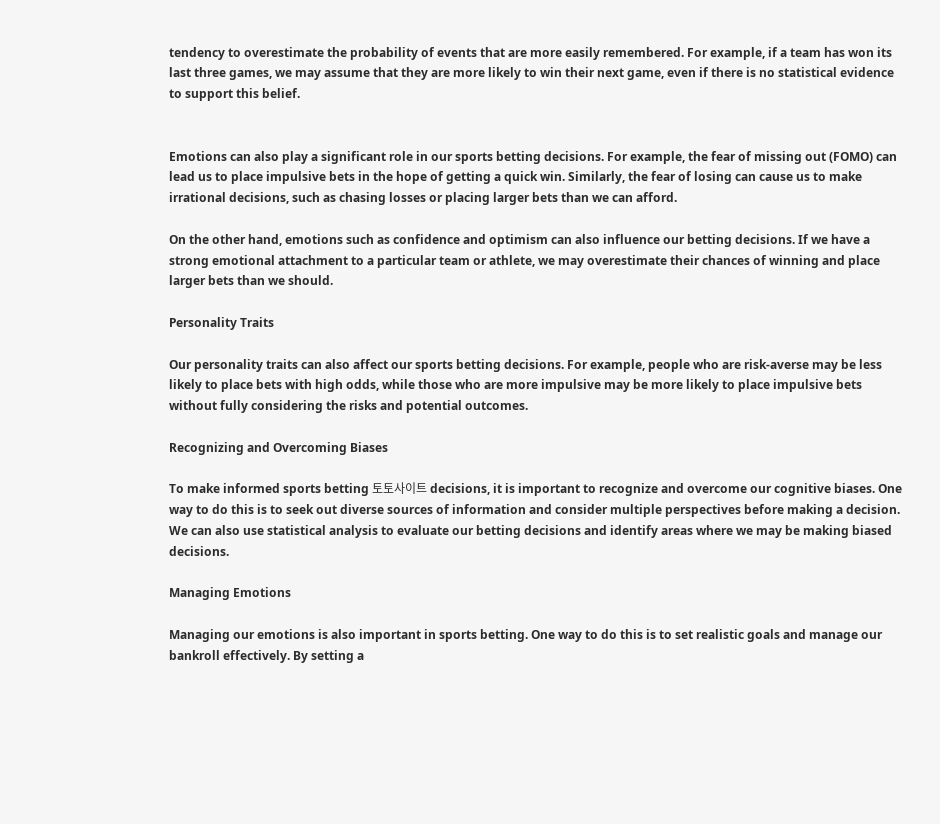tendency to overestimate the probability of events that are more easily remembered. For example, if a team has won its last three games, we may assume that they are more likely to win their next game, even if there is no statistical evidence to support this belief.


Emotions can also play a significant role in our sports betting decisions. For example, the fear of missing out (FOMO) can lead us to place impulsive bets in the hope of getting a quick win. Similarly, the fear of losing can cause us to make irrational decisions, such as chasing losses or placing larger bets than we can afford.

On the other hand, emotions such as confidence and optimism can also influence our betting decisions. If we have a strong emotional attachment to a particular team or athlete, we may overestimate their chances of winning and place larger bets than we should.

Personality Traits

Our personality traits can also affect our sports betting decisions. For example, people who are risk-averse may be less likely to place bets with high odds, while those who are more impulsive may be more likely to place impulsive bets without fully considering the risks and potential outcomes.

Recognizing and Overcoming Biases

To make informed sports betting 토토사이트 decisions, it is important to recognize and overcome our cognitive biases. One way to do this is to seek out diverse sources of information and consider multiple perspectives before making a decision. We can also use statistical analysis to evaluate our betting decisions and identify areas where we may be making biased decisions.

Managing Emotions

Managing our emotions is also important in sports betting. One way to do this is to set realistic goals and manage our bankroll effectively. By setting a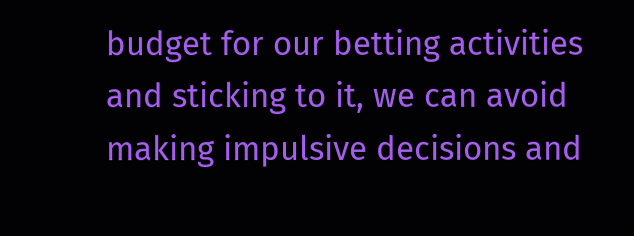budget for our betting activities and sticking to it, we can avoid making impulsive decisions and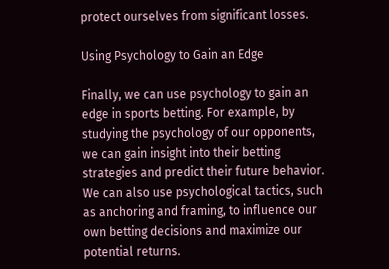protect ourselves from significant losses.

Using Psychology to Gain an Edge

Finally, we can use psychology to gain an edge in sports betting. For example, by studying the psychology of our opponents, we can gain insight into their betting strategies and predict their future behavior. We can also use psychological tactics, such as anchoring and framing, to influence our own betting decisions and maximize our potential returns.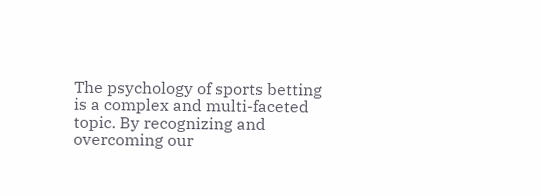The psychology of sports betting is a complex and multi-faceted topic. By recognizing and overcoming our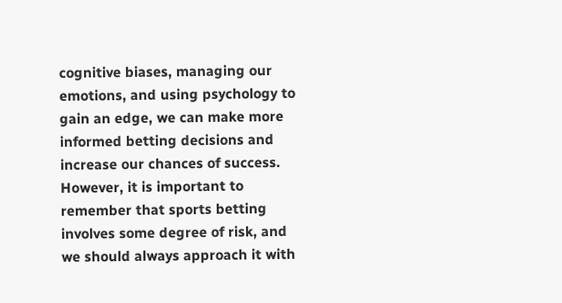cognitive biases, managing our emotions, and using psychology to gain an edge, we can make more informed betting decisions and increase our chances of success. However, it is important to remember that sports betting involves some degree of risk, and we should always approach it with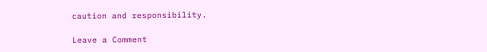caution and responsibility.

Leave a Comment